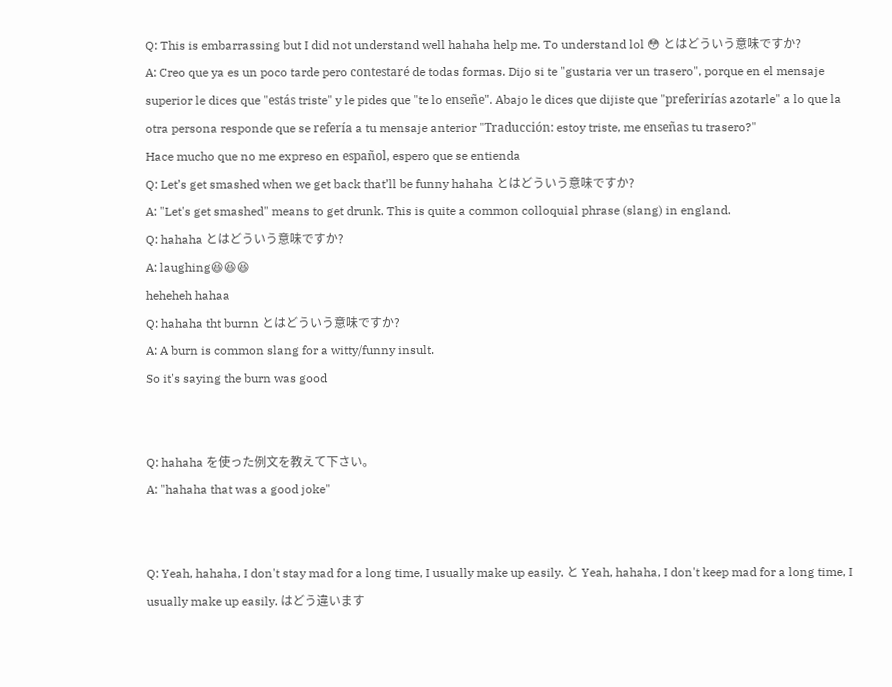Q: This is embarrassing but I did not understand well hahaha help me. To understand lol 😳 とはどういう意味ですか?
A: Creo que ya es un poco tarde pero contestaré de todas formas. Dijo si te "gustaria ver un trasero", porque en el mensaje superior le dices que "estás triste" y le pides que "te lo enseñe". Abajo le dices que dijiste que "preferirías azotarle" a lo que la otra persona responde que se refería a tu mensaje anterior "Traducción: estoy triste, me enseñas tu trasero?"
Hace mucho que no me expreso en español, espero que se entienda
Q: Let’s get smashed when we get back that’ll be funny hahaha とはどういう意味ですか?
A: "Let's get smashed" means to get drunk. This is quite a common colloquial phrase (slang) in england.
Q: hahaha とはどういう意味ですか?
A: laughing😆😆😆
heheheh hahaa
Q: hahaha tht burnn とはどういう意味ですか?
A: A burn is common slang for a witty/funny insult.
So it's saying the burn was good


Q: hahaha を使った例文を教えて下さい。
A: "hahaha that was a good joke"


Q: Yeah, hahaha, I don't stay mad for a long time, I usually make up easily. と Yeah, hahaha, I don't keep mad for a long time, I usually make up easily. はどう違います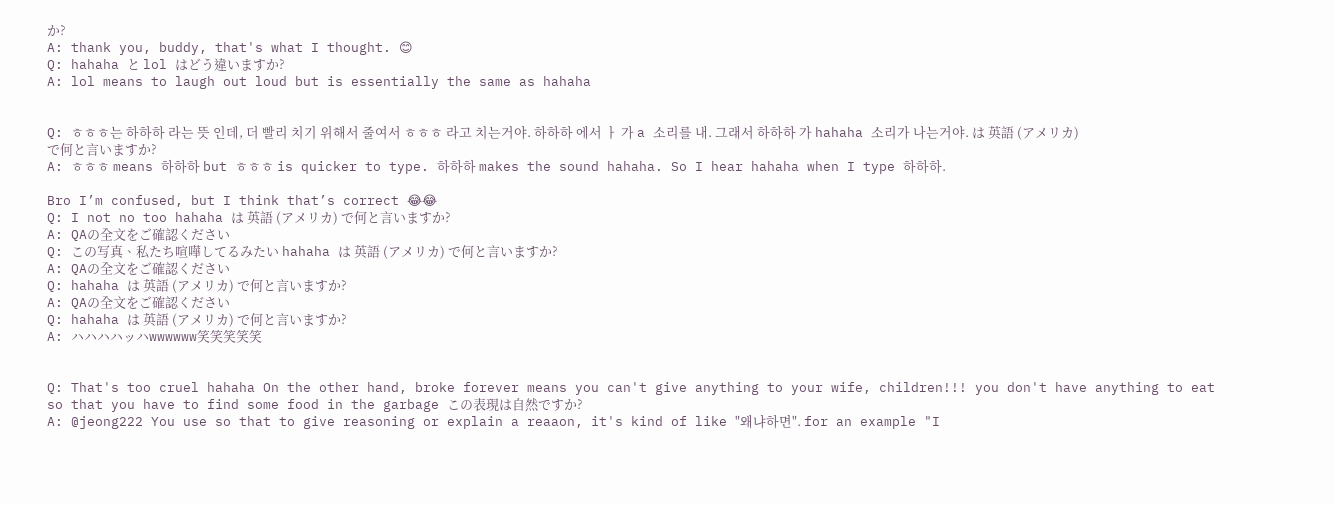か?
A: thank you, buddy, that's what I thought. 😊
Q: hahaha と lol はどう違いますか?
A: lol means to laugh out loud but is essentially the same as hahaha


Q: ㅎㅎㅎ는 하하하 라는 뜻 인데, 더 빨리 치기 위해서 줄여서 ㅎㅎㅎ 라고 치는거야. 하하하 에서 ㅏ 가 a 소리를 내. 그래서 하하하 가 hahaha 소리가 나는거야. は 英語 (アメリカ) で何と言いますか?
A: ㅎㅎㅎ means 하하하 but ㅎㅎㅎ is quicker to type. 하하하 makes the sound hahaha. So I hear hahaha when I type 하하하.

Bro I’m confused, but I think that’s correct 😂😂
Q: I not no too hahaha は 英語 (アメリカ) で何と言いますか?
A: QAの全文をご確認ください
Q: この写真、私たち喧嘩してるみたい hahaha は 英語 (アメリカ) で何と言いますか?
A: QAの全文をご確認ください
Q: hahaha は 英語 (アメリカ) で何と言いますか?
A: QAの全文をご確認ください
Q: hahaha は 英語 (アメリカ) で何と言いますか?
A: ハハハハッハwwwwww笑笑笑笑笑


Q: That's too cruel hahaha On the other hand, broke forever means you can't give anything to your wife, children!!! you don't have anything to eat so that you have to find some food in the garbage この表現は自然ですか?
A: @jeong222 You use so that to give reasoning or explain a reaaon, it's kind of like "왜냐하면". for an example "I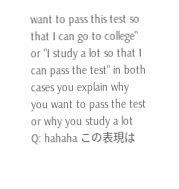want to pass this test so that I can go to college" or "I study a lot so that I can pass the test" in both cases you explain why you want to pass the test or why you study a lot
Q: hahaha この表現は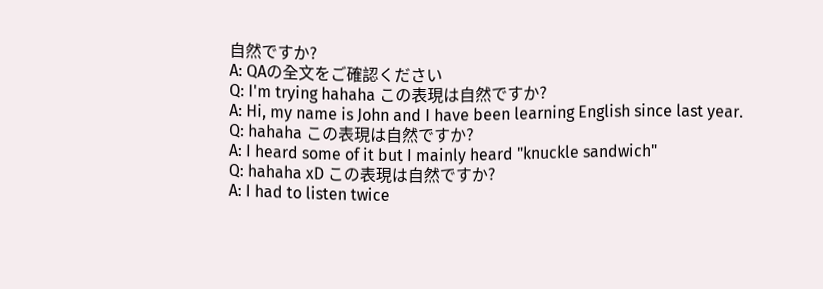自然ですか?
A: QAの全文をご確認ください
Q: I'm trying hahaha この表現は自然ですか?
A: Hi, my name is John and I have been learning English since last year.
Q: hahaha この表現は自然ですか?
A: I heard some of it but I mainly heard "knuckle sandwich"
Q: hahaha xD この表現は自然ですか?
A: I had to listen twice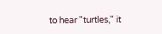to hear "turtles," it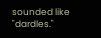sounded like "dardles."